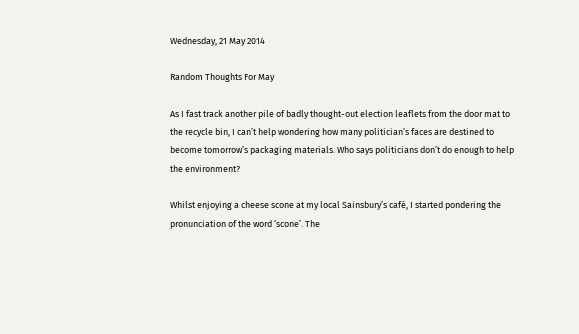Wednesday, 21 May 2014

Random Thoughts For May

As I fast track another pile of badly thought-out election leaflets from the door mat to the recycle bin, I can’t help wondering how many politician’s faces are destined to become tomorrow’s packaging materials. Who says politicians don’t do enough to help the environment?

Whilst enjoying a cheese scone at my local Sainsbury’s café, I started pondering the pronunciation of the word ‘scone’. The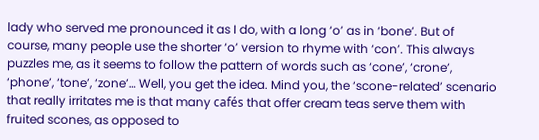lady who served me pronounced it as I do, with a long ‘o’ as in ‘bone’. But of course, many people use the shorter ‘o’ version to rhyme with ‘con’. This always puzzles me, as it seems to follow the pattern of words such as ‘cone’, ‘crone’, ‘phone’, ‘tone’, ‘zone’… Well, you get the idea. Mind you, the ‘scone-related’ scenario that really irritates me is that many cafés that offer cream teas serve them with fruited scones, as opposed to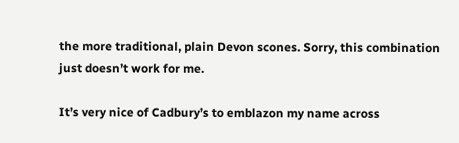the more traditional, plain Devon scones. Sorry, this combination just doesn’t work for me.

It’s very nice of Cadbury’s to emblazon my name across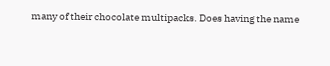many of their chocolate multipacks. Does having the name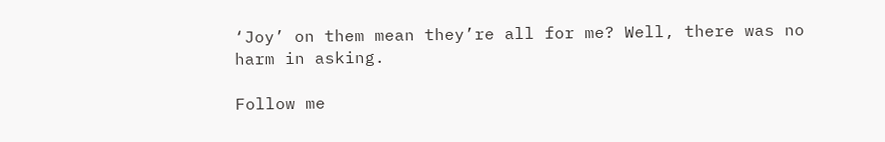‘Joy’ on them mean they’re all for me? Well, there was no harm in asking.

Follow me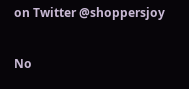on Twitter @shoppersjoy

No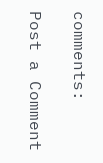comments:

Post a Comment